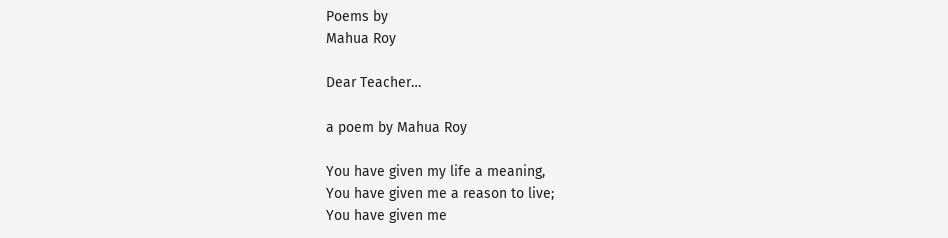Poems by
Mahua Roy

Dear Teacher…

a poem by Mahua Roy

You have given my life a meaning,
You have given me a reason to live;
You have given me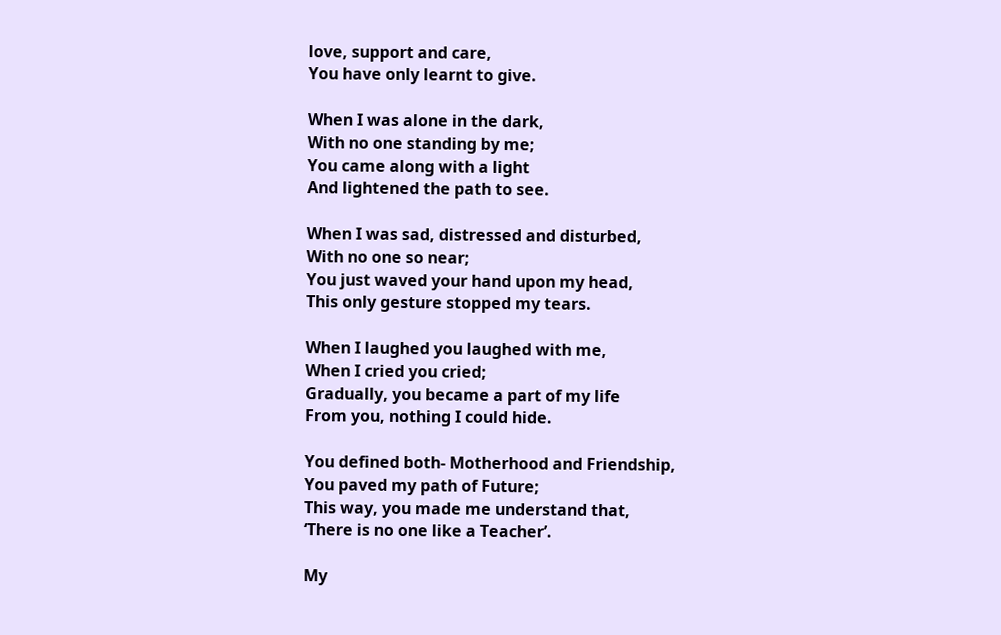love, support and care,
You have only learnt to give.

When I was alone in the dark,
With no one standing by me;
You came along with a light
And lightened the path to see.

When I was sad, distressed and disturbed,
With no one so near;
You just waved your hand upon my head,
This only gesture stopped my tears.

When I laughed you laughed with me,
When I cried you cried;
Gradually, you became a part of my life
From you, nothing I could hide.

You defined both- Motherhood and Friendship,
You paved my path of Future;
This way, you made me understand that,
‘There is no one like a Teacher’.

My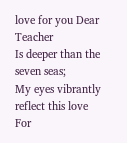love for you Dear Teacher
Is deeper than the seven seas;
My eyes vibrantly reflect this love
For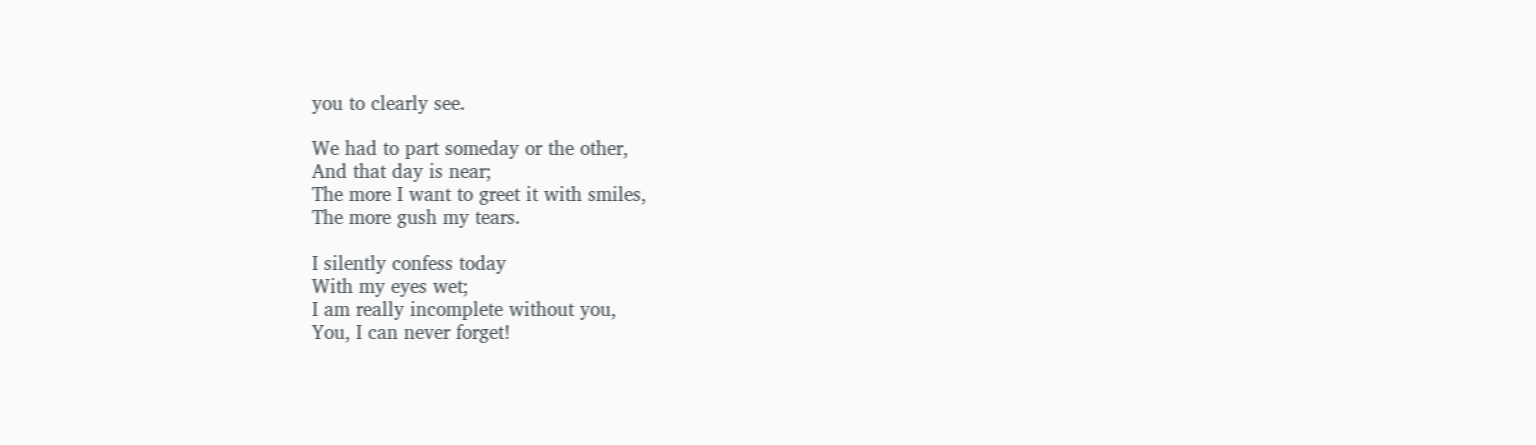you to clearly see.

We had to part someday or the other,
And that day is near;
The more I want to greet it with smiles,
The more gush my tears.

I silently confess today
With my eyes wet;
I am really incomplete without you,
You, I can never forget!